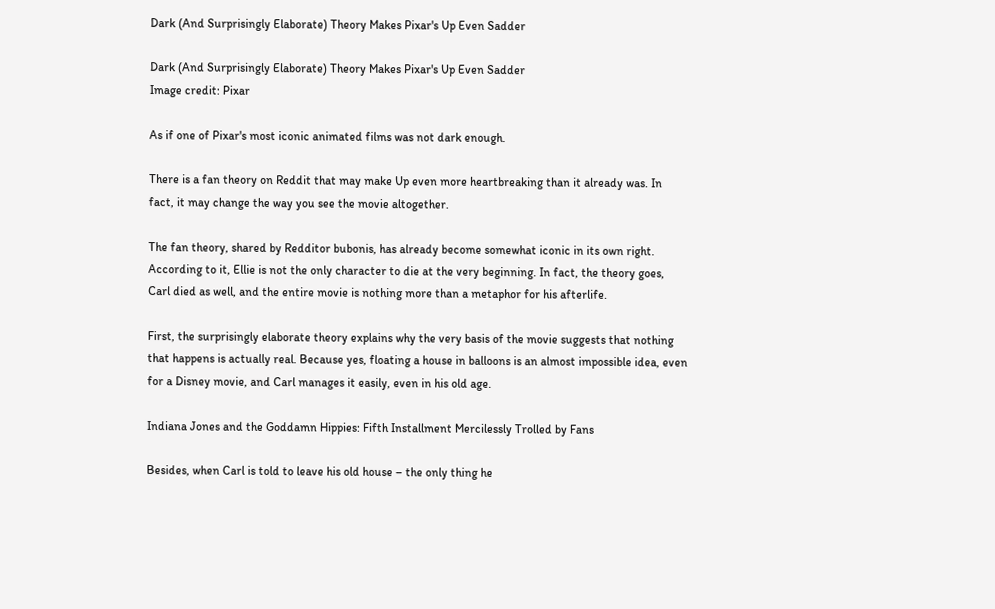Dark (And Surprisingly Elaborate) Theory Makes Pixar's Up Even Sadder

Dark (And Surprisingly Elaborate) Theory Makes Pixar's Up Even Sadder
Image credit: Pixar

As if one of Pixar's most iconic animated films was not dark enough.

There is a fan theory on Reddit that may make Up even more heartbreaking than it already was. In fact, it may change the way you see the movie altogether.

The fan theory, shared by Redditor bubonis, has already become somewhat iconic in its own right. According to it, Ellie is not the only character to die at the very beginning. In fact, the theory goes, Carl died as well, and the entire movie is nothing more than a metaphor for his afterlife.

First, the surprisingly elaborate theory explains why the very basis of the movie suggests that nothing that happens is actually real. Because yes, floating a house in balloons is an almost impossible idea, even for a Disney movie, and Carl manages it easily, even in his old age.

Indiana Jones and the Goddamn Hippies: Fifth Installment Mercilessly Trolled by Fans

Besides, when Carl is told to leave his old house – the only thing he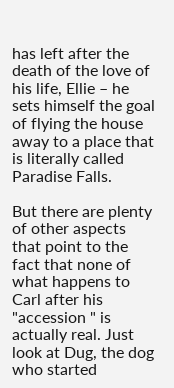has left after the death of the love of his life, Ellie – he sets himself the goal of flying the house away to a place that is literally called Paradise Falls.

But there are plenty of other aspects that point to the fact that none of what happens to Carl after his "accession " is actually real. Just look at Dug, the dog who started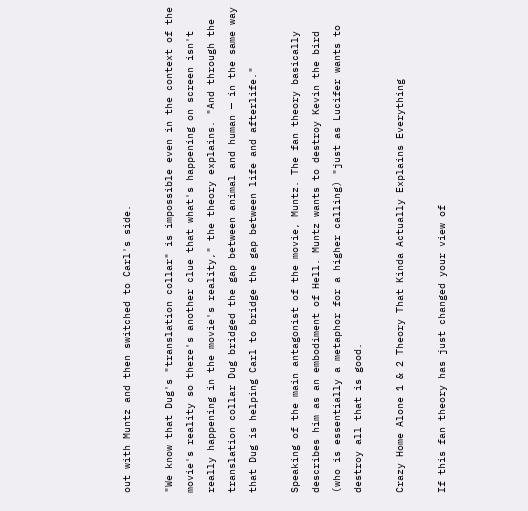out with Muntz and then switched to Carl's side.

"We know that Dug's "translation collar" is impossible even in the context of the movie's reality so there's another clue that what's happening on screen isn't really happening in the movie's reality," the theory explains. "And through the translation collar Dug bridged the gap between animal and human — in the same way that Dug is helping Carl to bridge the gap between life and afterlife."

Speaking of the main antagonist of the movie, Muntz. The fan theory basically describes him as an embodiment of Hell. Muntz wants to destroy Kevin the bird (who is essentially a metaphor for a higher calling) "just as Lucifer wants to destroy all that is good.

Crazy Home Alone 1 & 2 Theory That Kinda Actually Explains Everything

If this fan theory has just changed your view of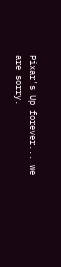Pixar's Up forever... we are sorry.